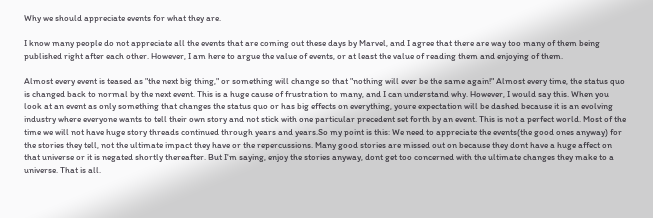Why we should appreciate events for what they are.

I know many people do not appreciate all the events that are coming out these days by Marvel, and I agree that there are way too many of them being published right after each other. However, I am here to argue the value of events, or at least the value of reading them and enjoying of them.

Almost every event is teased as "the next big thing," or something will change so that "nothing will ever be the same again!" Almost every time, the status quo is changed back to normal by the next event. This is a huge cause of frustration to many, and I can understand why. However, I would say this. When you look at an event as only something that changes the status quo or has big effects on everything, youre expectation will be dashed because it is an evolving industry where everyone wants to tell their own story and not stick with one particular precedent set forth by an event. This is not a perfect world. Most of the time we will not have huge story threads continued through years and years.So my point is this: We need to appreciate the events(the good ones anyway) for the stories they tell, not the ultimate impact they have or the repercussions. Many good stories are missed out on because they dont have a huge affect on that universe or it is negated shortly thereafter. But I'm saying, enjoy the stories anyway, dont get too concerned with the ultimate changes they make to a universe. That is all.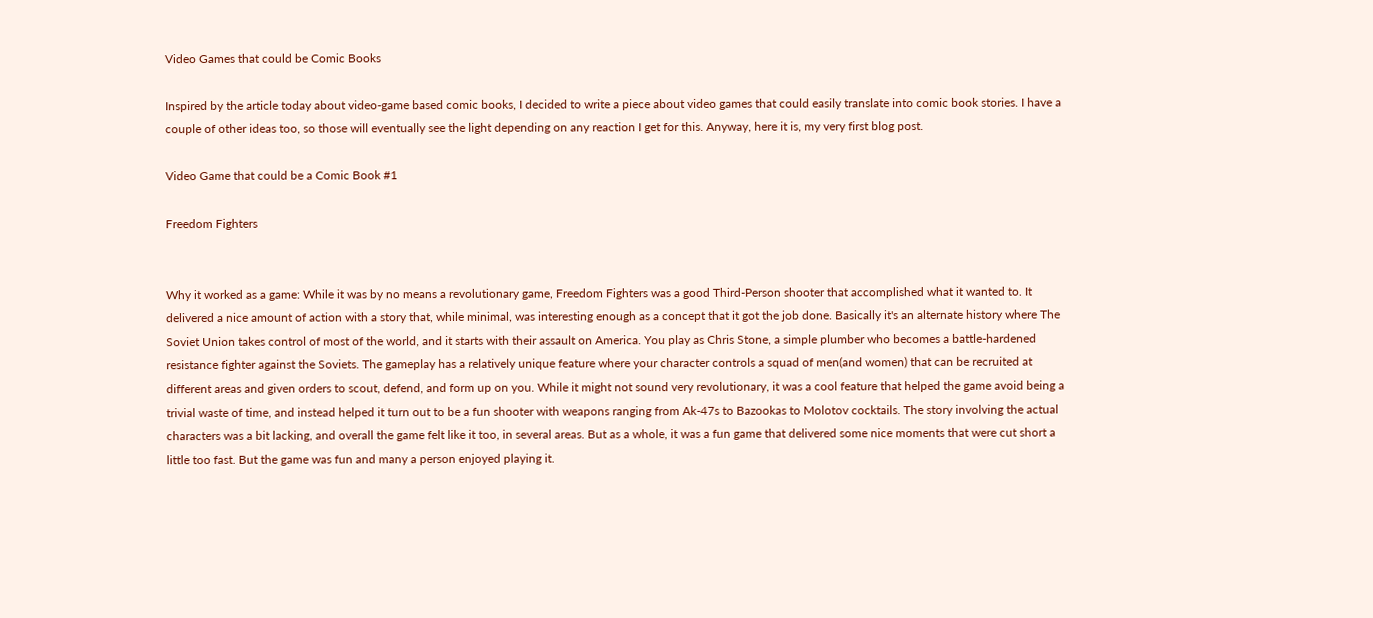Video Games that could be Comic Books

Inspired by the article today about video-game based comic books, I decided to write a piece about video games that could easily translate into comic book stories. I have a couple of other ideas too, so those will eventually see the light depending on any reaction I get for this. Anyway, here it is, my very first blog post.

Video Game that could be a Comic Book #1

Freedom Fighters


Why it worked as a game: While it was by no means a revolutionary game, Freedom Fighters was a good Third-Person shooter that accomplished what it wanted to. It delivered a nice amount of action with a story that, while minimal, was interesting enough as a concept that it got the job done. Basically it's an alternate history where The Soviet Union takes control of most of the world, and it starts with their assault on America. You play as Chris Stone, a simple plumber who becomes a battle-hardened resistance fighter against the Soviets. The gameplay has a relatively unique feature where your character controls a squad of men(and women) that can be recruited at different areas and given orders to scout, defend, and form up on you. While it might not sound very revolutionary, it was a cool feature that helped the game avoid being a trivial waste of time, and instead helped it turn out to be a fun shooter with weapons ranging from Ak-47s to Bazookas to Molotov cocktails. The story involving the actual characters was a bit lacking, and overall the game felt like it too, in several areas. But as a whole, it was a fun game that delivered some nice moments that were cut short a little too fast. But the game was fun and many a person enjoyed playing it.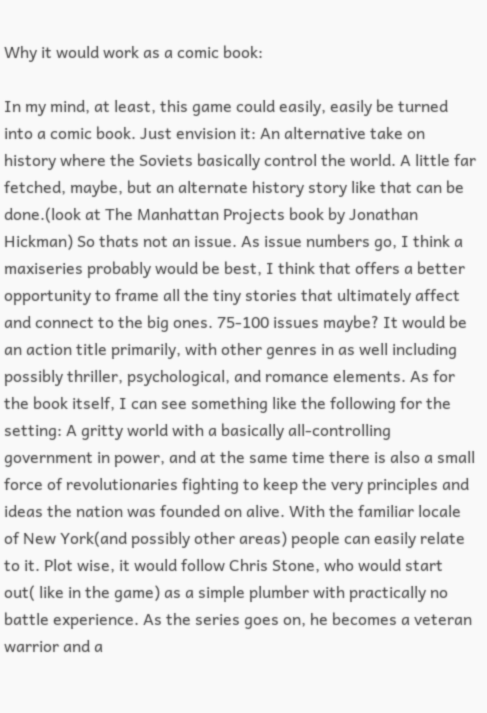Why it would work as a comic book:

In my mind, at least, this game could easily, easily be turned into a comic book. Just envision it: An alternative take on history where the Soviets basically control the world. A little far fetched, maybe, but an alternate history story like that can be done.(look at The Manhattan Projects book by Jonathan Hickman) So thats not an issue. As issue numbers go, I think a maxiseries probably would be best, I think that offers a better opportunity to frame all the tiny stories that ultimately affect and connect to the big ones. 75-100 issues maybe? It would be an action title primarily, with other genres in as well including possibly thriller, psychological, and romance elements. As for the book itself, I can see something like the following for the setting: A gritty world with a basically all-controlling government in power, and at the same time there is also a small force of revolutionaries fighting to keep the very principles and ideas the nation was founded on alive. With the familiar locale of New York(and possibly other areas) people can easily relate to it. Plot wise, it would follow Chris Stone, who would start out( like in the game) as a simple plumber with practically no battle experience. As the series goes on, he becomes a veteran warrior and a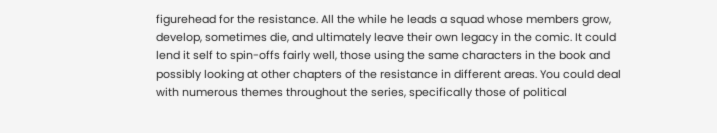figurehead for the resistance. All the while he leads a squad whose members grow, develop, sometimes die, and ultimately leave their own legacy in the comic. It could lend it self to spin-offs fairly well, those using the same characters in the book and possibly looking at other chapters of the resistance in different areas. You could deal with numerous themes throughout the series, specifically those of political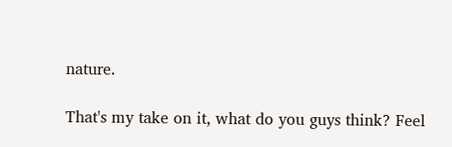nature.

That's my take on it, what do you guys think? Feel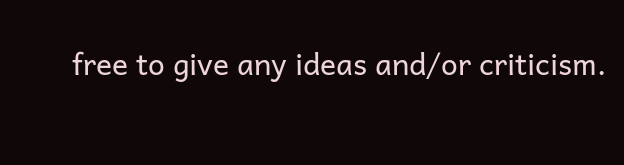free to give any ideas and/or criticism.